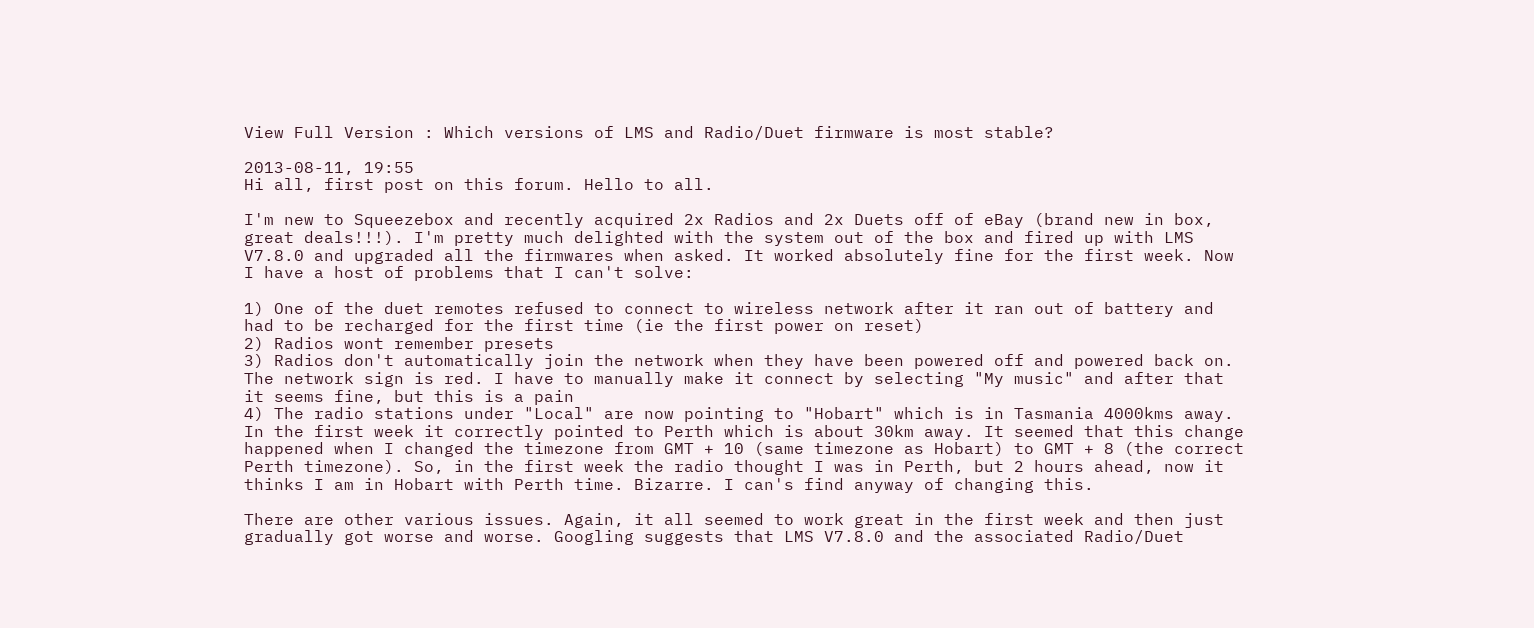View Full Version : Which versions of LMS and Radio/Duet firmware is most stable?

2013-08-11, 19:55
Hi all, first post on this forum. Hello to all.

I'm new to Squeezebox and recently acquired 2x Radios and 2x Duets off of eBay (brand new in box, great deals!!!). I'm pretty much delighted with the system out of the box and fired up with LMS V7.8.0 and upgraded all the firmwares when asked. It worked absolutely fine for the first week. Now I have a host of problems that I can't solve:

1) One of the duet remotes refused to connect to wireless network after it ran out of battery and had to be recharged for the first time (ie the first power on reset)
2) Radios wont remember presets
3) Radios don't automatically join the network when they have been powered off and powered back on. The network sign is red. I have to manually make it connect by selecting "My music" and after that it seems fine, but this is a pain
4) The radio stations under "Local" are now pointing to "Hobart" which is in Tasmania 4000kms away. In the first week it correctly pointed to Perth which is about 30km away. It seemed that this change happened when I changed the timezone from GMT + 10 (same timezone as Hobart) to GMT + 8 (the correct Perth timezone). So, in the first week the radio thought I was in Perth, but 2 hours ahead, now it thinks I am in Hobart with Perth time. Bizarre. I can's find anyway of changing this.

There are other various issues. Again, it all seemed to work great in the first week and then just gradually got worse and worse. Googling suggests that LMS V7.8.0 and the associated Radio/Duet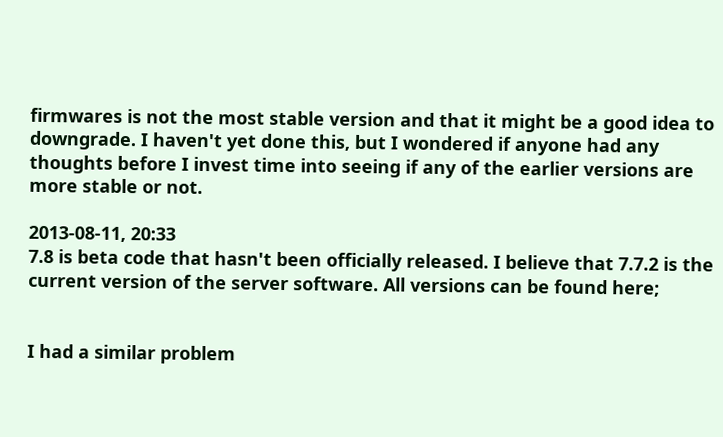firmwares is not the most stable version and that it might be a good idea to downgrade. I haven't yet done this, but I wondered if anyone had any thoughts before I invest time into seeing if any of the earlier versions are more stable or not.

2013-08-11, 20:33
7.8 is beta code that hasn't been officially released. I believe that 7.7.2 is the current version of the server software. All versions can be found here;


I had a similar problem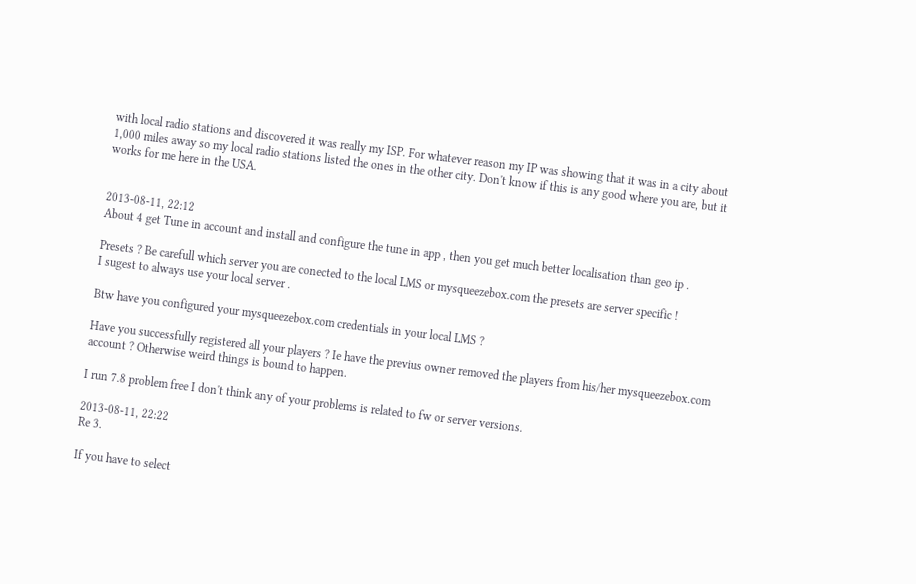with local radio stations and discovered it was really my ISP. For whatever reason my IP was showing that it was in a city about 1,000 miles away so my local radio stations listed the ones in the other city. Don't know if this is any good where you are, but it works for me here in the USA.


2013-08-11, 22:12
About 4 get Tune in account and install and configure the tune in app , then you get much better localisation than geo ip .

Presets ? Be carefull which server you are conected to the local LMS or mysqueezebox.com the presets are server specific !
I sugest to always use your local server .

Btw have you configured your mysqueezebox.com credentials in your local LMS ?

Have you successfully registered all your players ? Ie have the previus owner removed the players from his/her mysqueezebox.com account ? Otherwise weird things is bound to happen.

I run 7.8 problem free I don't think any of your problems is related to fw or server versions.

2013-08-11, 22:22
Re 3.

If you have to select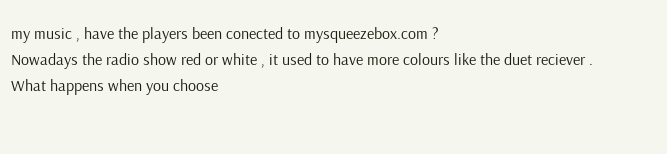my music , have the players been conected to mysqueezebox.com ?
Nowadays the radio show red or white , it used to have more colours like the duet reciever .
What happens when you choose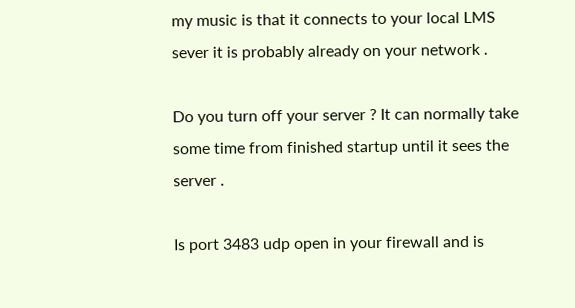my music is that it connects to your local LMS sever it is probably already on your network .

Do you turn off your server ? It can normally take some time from finished startup until it sees the server .

Is port 3483 udp open in your firewall and is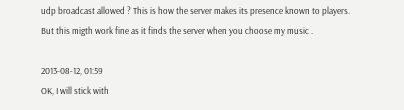udp broadcast allowed ? This is how the server makes its presence known to players.
But this migth work fine as it finds the server when you choose my music .

2013-08-12, 01:59
OK, I will stick with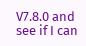V7.8.0 and see if I can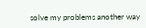solve my problems another way